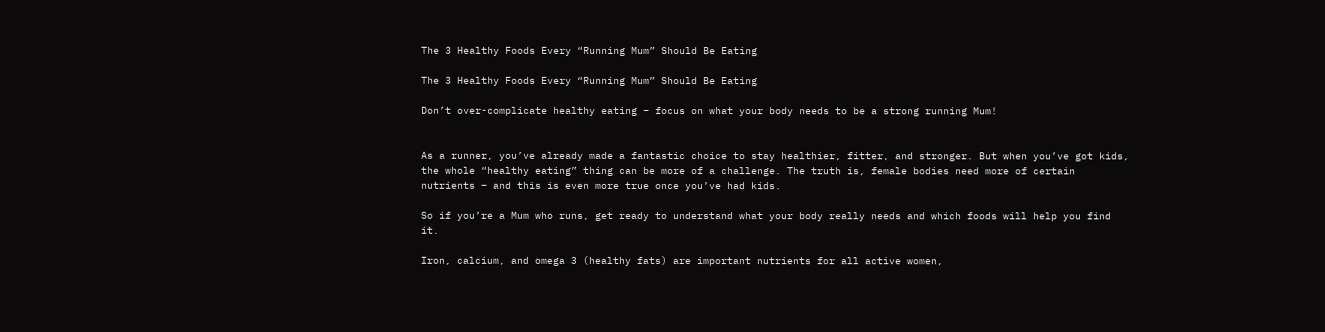The 3 Healthy Foods Every “Running Mum” Should Be Eating

The 3 Healthy Foods Every “Running Mum” Should Be Eating

Don’t over-complicate healthy eating – focus on what your body needs to be a strong running Mum!


As a runner, you’ve already made a fantastic choice to stay healthier, fitter, and stronger. But when you’ve got kids, the whole “healthy eating” thing can be more of a challenge. The truth is, female bodies need more of certain nutrients – and this is even more true once you’ve had kids.

So if you’re a Mum who runs, get ready to understand what your body really needs and which foods will help you find it.

Iron, calcium, and omega 3 (healthy fats) are important nutrients for all active women,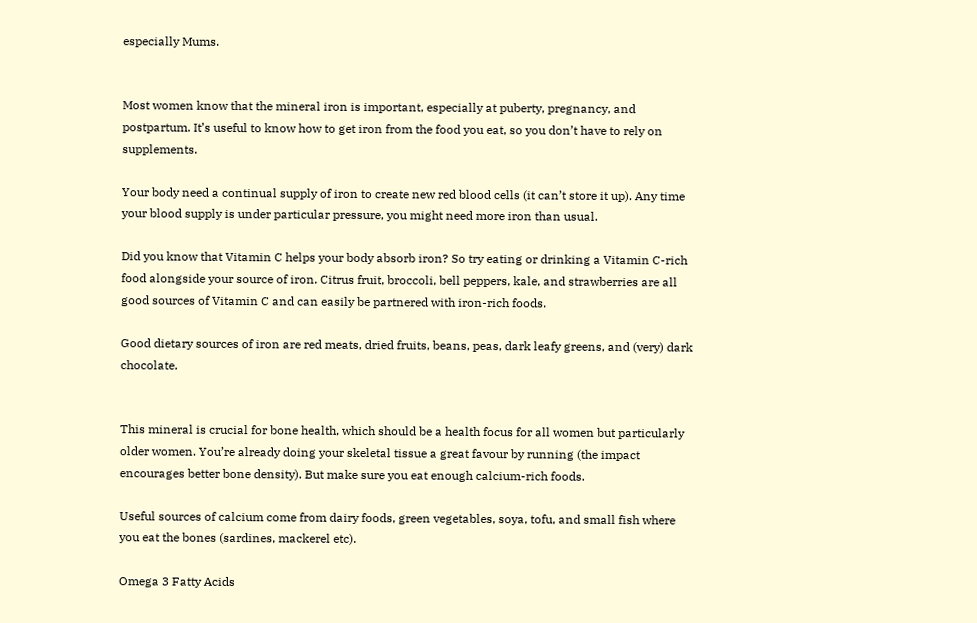especially Mums.


Most women know that the mineral iron is important, especially at puberty, pregnancy, and postpartum. It’s useful to know how to get iron from the food you eat, so you don’t have to rely on supplements.

Your body need a continual supply of iron to create new red blood cells (it can’t store it up). Any time your blood supply is under particular pressure, you might need more iron than usual.

Did you know that Vitamin C helps your body absorb iron? So try eating or drinking a Vitamin C-rich food alongside your source of iron. Citrus fruit, broccoli, bell peppers, kale, and strawberries are all good sources of Vitamin C and can easily be partnered with iron-rich foods.

Good dietary sources of iron are red meats, dried fruits, beans, peas, dark leafy greens, and (very) dark chocolate.


This mineral is crucial for bone health, which should be a health focus for all women but particularly older women. You’re already doing your skeletal tissue a great favour by running (the impact encourages better bone density). But make sure you eat enough calcium-rich foods.

Useful sources of calcium come from dairy foods, green vegetables, soya, tofu, and small fish where you eat the bones (sardines, mackerel etc).

Omega 3 Fatty Acids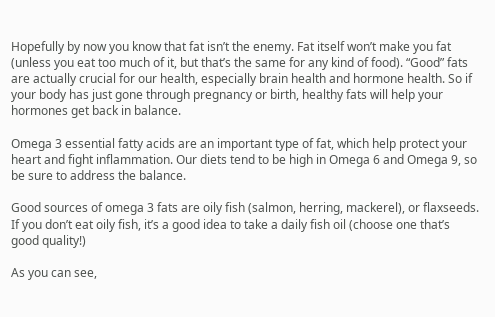Hopefully by now you know that fat isn’t the enemy. Fat itself won’t make you fat (unless you eat too much of it, but that’s the same for any kind of food). “Good” fats are actually crucial for our health, especially brain health and hormone health. So if your body has just gone through pregnancy or birth, healthy fats will help your hormones get back in balance.

Omega 3 essential fatty acids are an important type of fat, which help protect your heart and fight inflammation. Our diets tend to be high in Omega 6 and Omega 9, so be sure to address the balance.

Good sources of omega 3 fats are oily fish (salmon, herring, mackerel), or flaxseeds. If you don’t eat oily fish, it’s a good idea to take a daily fish oil (choose one that’s good quality!)

As you can see,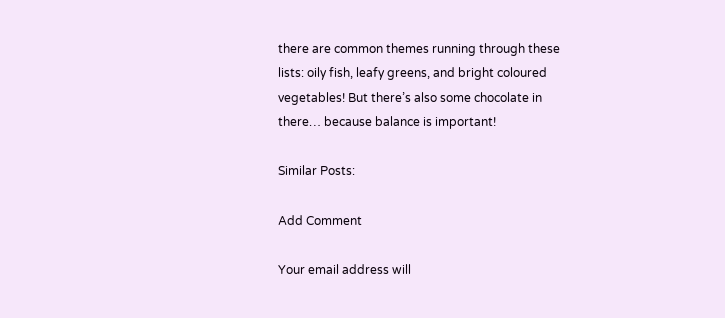there are common themes running through these lists: oily fish, leafy greens, and bright coloured vegetables! But there’s also some chocolate in there… because balance is important!

Similar Posts:

Add Comment

Your email address will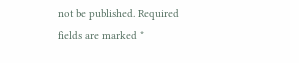not be published. Required fields are marked *